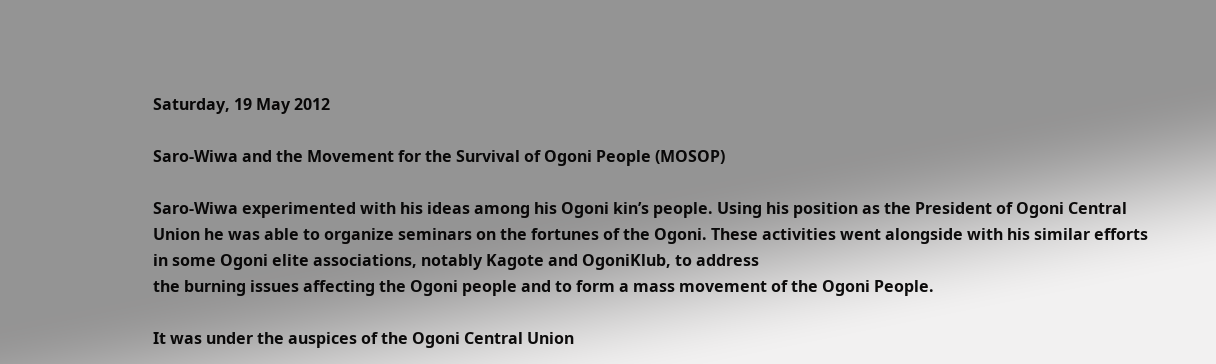Saturday, 19 May 2012

Saro-Wiwa and the Movement for the Survival of Ogoni People (MOSOP)

Saro-Wiwa experimented with his ideas among his Ogoni kin’s people. Using his position as the President of Ogoni Central Union he was able to organize seminars on the fortunes of the Ogoni. These activities went alongside with his similar efforts in some Ogoni elite associations, notably Kagote and OgoniKlub, to address
the burning issues affecting the Ogoni people and to form a mass movement of the Ogoni People.

It was under the auspices of the Ogoni Central Union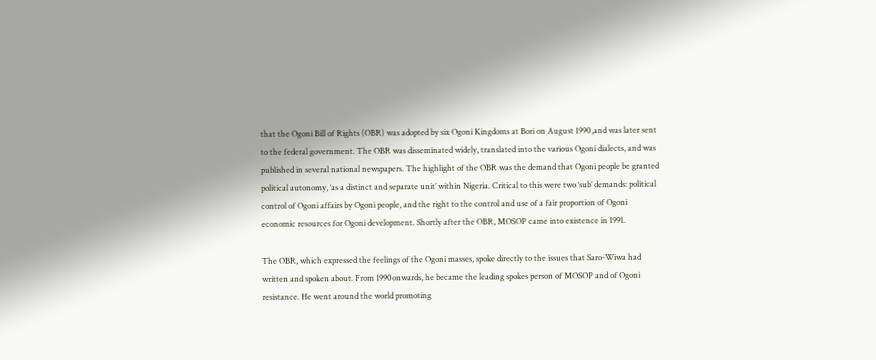that the Ogoni Bill of Rights (OBR) was adopted by six Ogoni Kingdoms at Bori on August 1990,and was later sent to the federal government. The OBR was disseminated widely, translated into the various Ogoni dialects, and was published in several national newspapers. The highlight of the OBR was the demand that Ogoni people be granted political autonomy, ‘as a distinct and separate unit’ within Nigeria. Critical to this were two ‘sub’ demands: political control of Ogoni affairs by Ogoni people, and the right to the control and use of a fair proportion of Ogoni economic resources for Ogoni development. Shortly after the OBR, MOSOP came into existence in 1991.

The OBR, which expressed the feelings of the Ogoni masses, spoke directly to the issues that Saro-Wiwa had written and spoken about. From 1990onwards, he became the leading spokes person of MOSOP and of Ogoni resistance. He went around the world promoting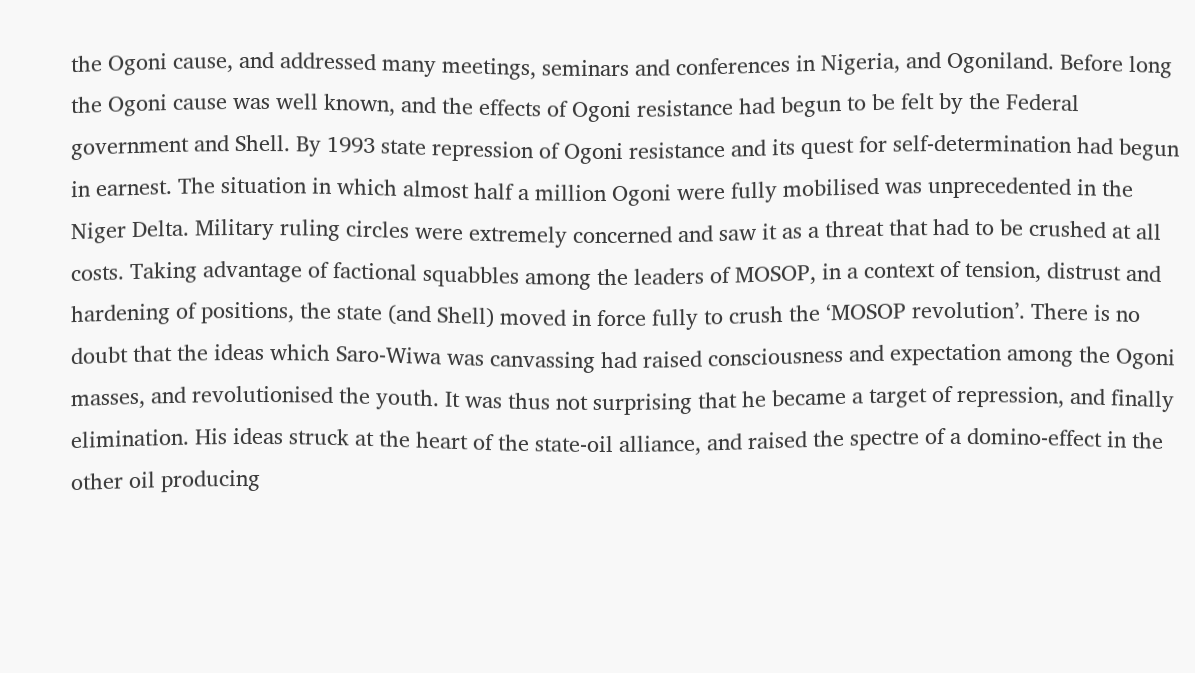the Ogoni cause, and addressed many meetings, seminars and conferences in Nigeria, and Ogoniland. Before long the Ogoni cause was well known, and the effects of Ogoni resistance had begun to be felt by the Federal government and Shell. By 1993 state repression of Ogoni resistance and its quest for self-determination had begun in earnest. The situation in which almost half a million Ogoni were fully mobilised was unprecedented in the Niger Delta. Military ruling circles were extremely concerned and saw it as a threat that had to be crushed at all costs. Taking advantage of factional squabbles among the leaders of MOSOP, in a context of tension, distrust and hardening of positions, the state (and Shell) moved in force fully to crush the ‘MOSOP revolution’. There is no doubt that the ideas which Saro-Wiwa was canvassing had raised consciousness and expectation among the Ogoni masses, and revolutionised the youth. It was thus not surprising that he became a target of repression, and finally elimination. His ideas struck at the heart of the state-oil alliance, and raised the spectre of a domino-effect in the other oil producing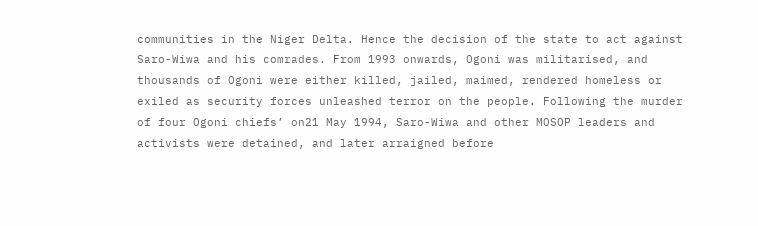communities in the Niger Delta. Hence the decision of the state to act against Saro-Wiwa and his comrades. From 1993 onwards, Ogoni was militarised, and thousands of Ogoni were either killed, jailed, maimed, rendered homeless or exiled as security forces unleashed terror on the people. Following the murder of four Ogoni chiefs’ on21 May 1994, Saro-Wiwa and other MOSOP leaders and activists were detained, and later arraigned before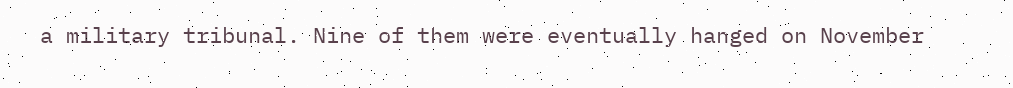a military tribunal. Nine of them were eventually hanged on November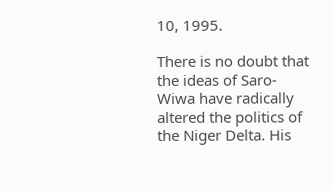10, 1995.

There is no doubt that the ideas of Saro-Wiwa have radically altered the politics of the Niger Delta. His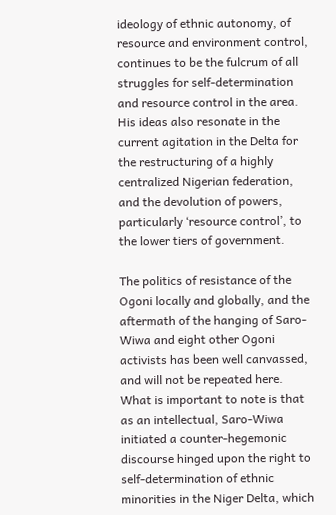ideology of ethnic autonomy, of resource and environment control, continues to be the fulcrum of all struggles for self-determination and resource control in the area. His ideas also resonate in the current agitation in the Delta for the restructuring of a highly centralized Nigerian federation, and the devolution of powers, particularly ‘resource control’, to the lower tiers of government.

The politics of resistance of the Ogoni locally and globally, and the aftermath of the hanging of Saro-Wiwa and eight other Ogoni activists has been well canvassed, and will not be repeated here. What is important to note is that as an intellectual, Saro-Wiwa initiated a counter-hegemonic discourse hinged upon the right to self-determination of ethnic minorities in the Niger Delta, which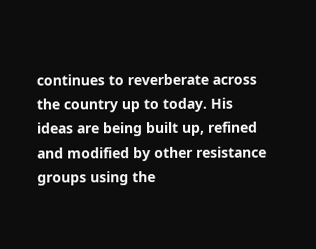continues to reverberate across the country up to today. His ideas are being built up, refined and modified by other resistance groups using the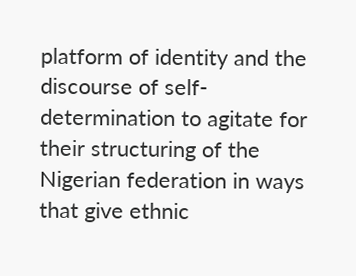platform of identity and the discourse of self-determination to agitate for their structuring of the Nigerian federation in ways that give ethnic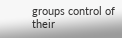groups control of their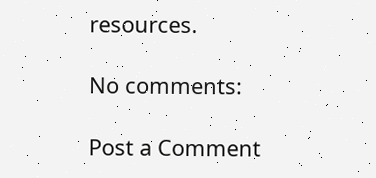resources.

No comments:

Post a Comment